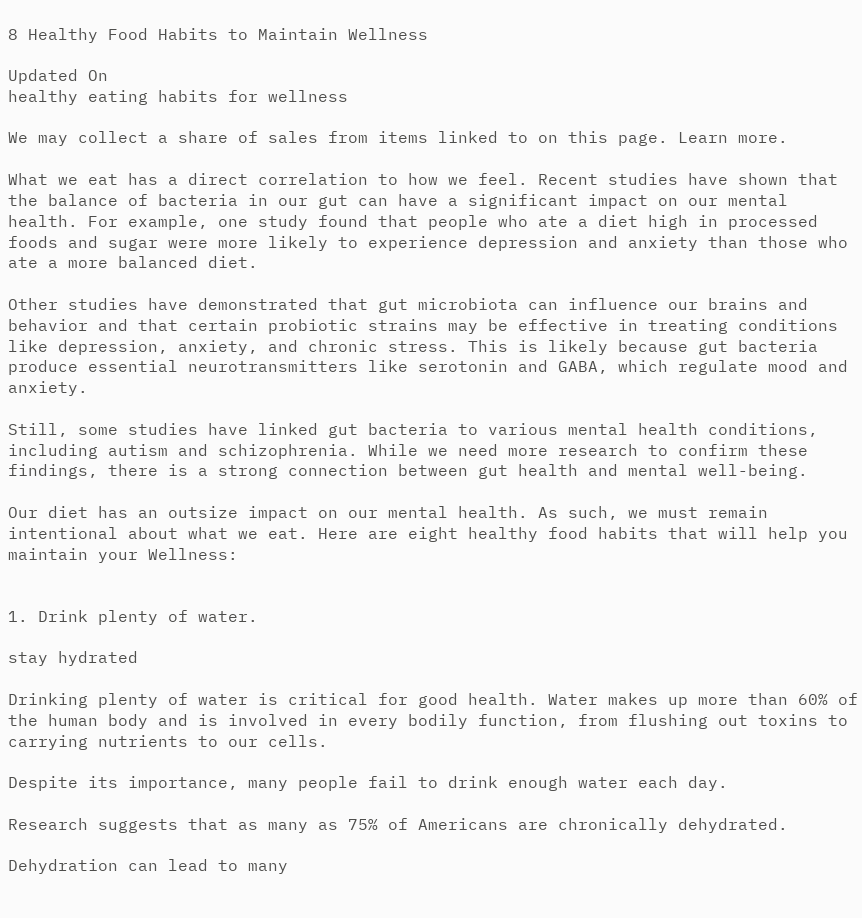8 Healthy Food Habits to Maintain Wellness

Updated On
healthy eating habits for wellness

We may collect a share of sales from items linked to on this page. Learn more.

What we eat has a direct correlation to how we feel. Recent studies have shown that the balance of bacteria in our gut can have a significant impact on our mental health. For example, one study found that people who ate a diet high in processed foods and sugar were more likely to experience depression and anxiety than those who ate a more balanced diet.

Other studies have demonstrated that gut microbiota can influence our brains and behavior and that certain probiotic strains may be effective in treating conditions like depression, anxiety, and chronic stress. This is likely because gut bacteria produce essential neurotransmitters like serotonin and GABA, which regulate mood and anxiety.

Still, some studies have linked gut bacteria to various mental health conditions, including autism and schizophrenia. While we need more research to confirm these findings, there is a strong connection between gut health and mental well-being.

Our diet has an outsize impact on our mental health. As such, we must remain intentional about what we eat. Here are eight healthy food habits that will help you maintain your Wellness:


1. Drink plenty of water.

stay hydrated

Drinking plenty of water is critical for good health. Water makes up more than 60% of the human body and is involved in every bodily function, from flushing out toxins to carrying nutrients to our cells.

Despite its importance, many people fail to drink enough water each day.

Research suggests that as many as 75% of Americans are chronically dehydrated.

Dehydration can lead to many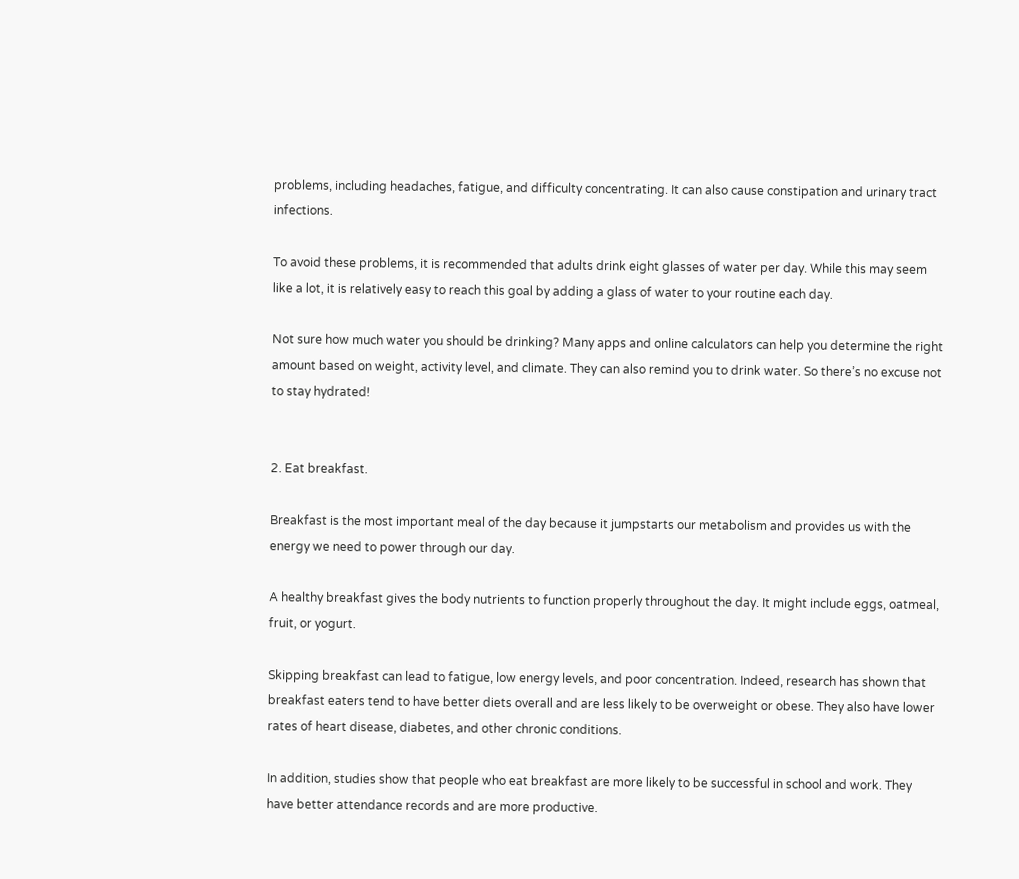problems, including headaches, fatigue, and difficulty concentrating. It can also cause constipation and urinary tract infections.

To avoid these problems, it is recommended that adults drink eight glasses of water per day. While this may seem like a lot, it is relatively easy to reach this goal by adding a glass of water to your routine each day.

Not sure how much water you should be drinking? Many apps and online calculators can help you determine the right amount based on weight, activity level, and climate. They can also remind you to drink water. So there’s no excuse not to stay hydrated!


2. Eat breakfast.

Breakfast is the most important meal of the day because it jumpstarts our metabolism and provides us with the energy we need to power through our day.

A healthy breakfast gives the body nutrients to function properly throughout the day. It might include eggs, oatmeal, fruit, or yogurt.

Skipping breakfast can lead to fatigue, low energy levels, and poor concentration. Indeed, research has shown that breakfast eaters tend to have better diets overall and are less likely to be overweight or obese. They also have lower rates of heart disease, diabetes, and other chronic conditions.

In addition, studies show that people who eat breakfast are more likely to be successful in school and work. They have better attendance records and are more productive.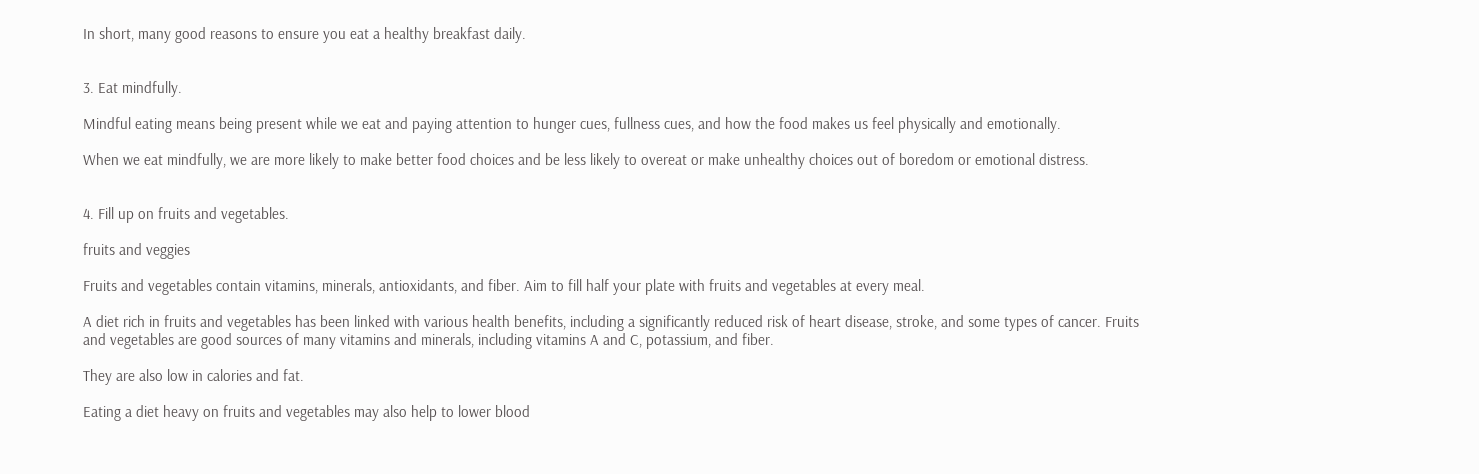In short, many good reasons to ensure you eat a healthy breakfast daily.


3. Eat mindfully.

Mindful eating means being present while we eat and paying attention to hunger cues, fullness cues, and how the food makes us feel physically and emotionally.

When we eat mindfully, we are more likely to make better food choices and be less likely to overeat or make unhealthy choices out of boredom or emotional distress.


4. Fill up on fruits and vegetables.

fruits and veggies

Fruits and vegetables contain vitamins, minerals, antioxidants, and fiber. Aim to fill half your plate with fruits and vegetables at every meal.

A diet rich in fruits and vegetables has been linked with various health benefits, including a significantly reduced risk of heart disease, stroke, and some types of cancer. Fruits and vegetables are good sources of many vitamins and minerals, including vitamins A and C, potassium, and fiber.

They are also low in calories and fat.

Eating a diet heavy on fruits and vegetables may also help to lower blood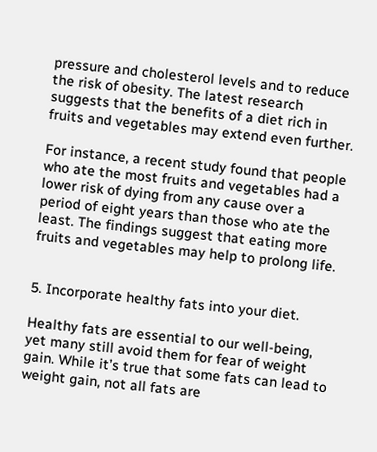pressure and cholesterol levels and to reduce the risk of obesity. The latest research suggests that the benefits of a diet rich in fruits and vegetables may extend even further.

For instance, a recent study found that people who ate the most fruits and vegetables had a lower risk of dying from any cause over a period of eight years than those who ate the least. The findings suggest that eating more fruits and vegetables may help to prolong life.


5. Incorporate healthy fats into your diet.

Healthy fats are essential to our well-being, yet many still avoid them for fear of weight gain. While it’s true that some fats can lead to weight gain, not all fats are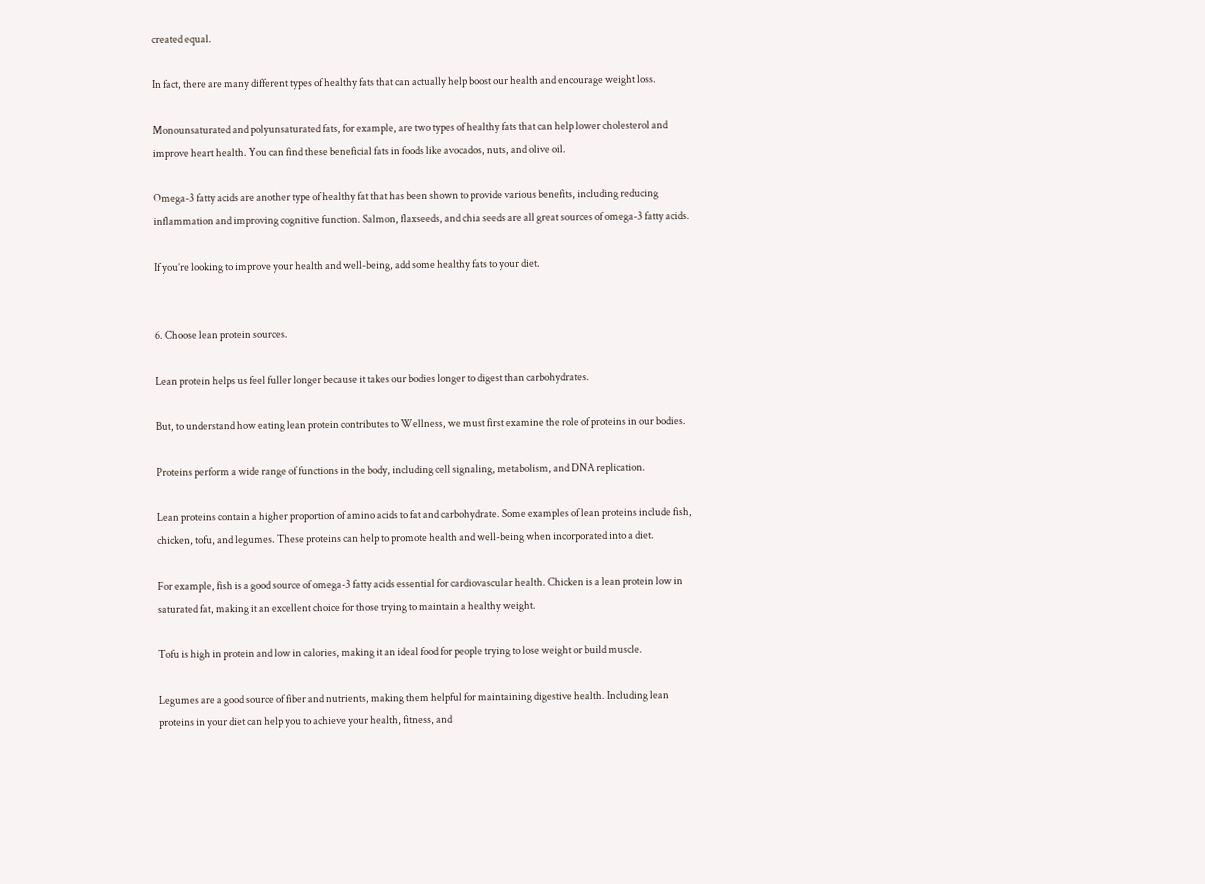created equal.

In fact, there are many different types of healthy fats that can actually help boost our health and encourage weight loss.

Monounsaturated and polyunsaturated fats, for example, are two types of healthy fats that can help lower cholesterol and improve heart health. You can find these beneficial fats in foods like avocados, nuts, and olive oil.

Omega-3 fatty acids are another type of healthy fat that has been shown to provide various benefits, including reducing inflammation and improving cognitive function. Salmon, flaxseeds, and chia seeds are all great sources of omega-3 fatty acids.

If you’re looking to improve your health and well-being, add some healthy fats to your diet.


6. Choose lean protein sources.

Lean protein helps us feel fuller longer because it takes our bodies longer to digest than carbohydrates.

But, to understand how eating lean protein contributes to Wellness, we must first examine the role of proteins in our bodies.

Proteins perform a wide range of functions in the body, including cell signaling, metabolism, and DNA replication.

Lean proteins contain a higher proportion of amino acids to fat and carbohydrate. Some examples of lean proteins include fish, chicken, tofu, and legumes. These proteins can help to promote health and well-being when incorporated into a diet.

For example, fish is a good source of omega-3 fatty acids essential for cardiovascular health. Chicken is a lean protein low in saturated fat, making it an excellent choice for those trying to maintain a healthy weight.

Tofu is high in protein and low in calories, making it an ideal food for people trying to lose weight or build muscle.

Legumes are a good source of fiber and nutrients, making them helpful for maintaining digestive health. Including lean proteins in your diet can help you to achieve your health, fitness, and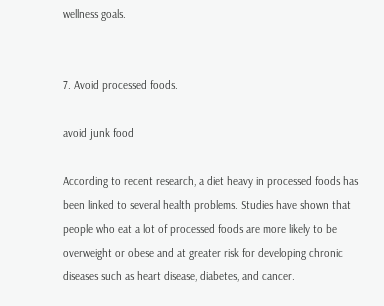wellness goals.


7. Avoid processed foods.

avoid junk food

According to recent research, a diet heavy in processed foods has been linked to several health problems. Studies have shown that people who eat a lot of processed foods are more likely to be overweight or obese and at greater risk for developing chronic diseases such as heart disease, diabetes, and cancer.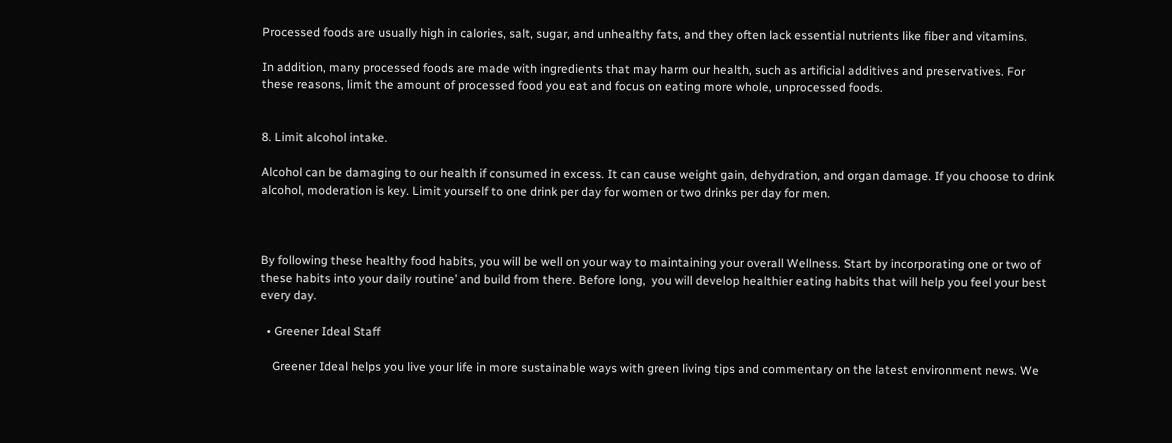Processed foods are usually high in calories, salt, sugar, and unhealthy fats, and they often lack essential nutrients like fiber and vitamins.

In addition, many processed foods are made with ingredients that may harm our health, such as artificial additives and preservatives. For these reasons, limit the amount of processed food you eat and focus on eating more whole, unprocessed foods.


8. Limit alcohol intake.

Alcohol can be damaging to our health if consumed in excess. It can cause weight gain, dehydration, and organ damage. If you choose to drink alcohol, moderation is key. Limit yourself to one drink per day for women or two drinks per day for men.



By following these healthy food habits, you will be well on your way to maintaining your overall Wellness. Start by incorporating one or two of these habits into your daily routine’ and build from there. Before long,  you will develop healthier eating habits that will help you feel your best every day.

  • Greener Ideal Staff

    Greener Ideal helps you live your life in more sustainable ways with green living tips and commentary on the latest environment news. We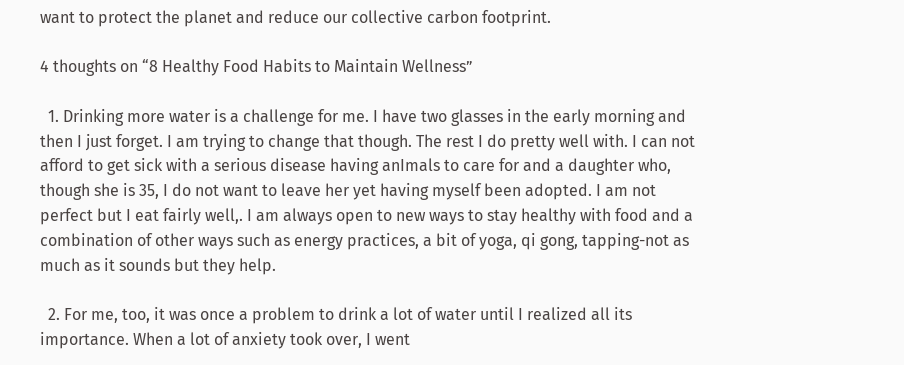want to protect the planet and reduce our collective carbon footprint.

4 thoughts on “8 Healthy Food Habits to Maintain Wellness”

  1. Drinking more water is a challenge for me. I have two glasses in the early morning and then I just forget. I am trying to change that though. The rest I do pretty well with. I can not afford to get sick with a serious disease having anImals to care for and a daughter who, though she is 35, I do not want to leave her yet having myself been adopted. I am not perfect but I eat fairly well,. I am always open to new ways to stay healthy with food and a combination of other ways such as energy practices, a bit of yoga, qi gong, tapping-not as much as it sounds but they help.

  2. For me, too, it was once a problem to drink a lot of water until I realized all its importance. When a lot of anxiety took over, I went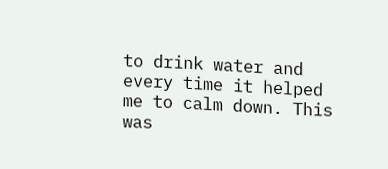to drink water and every time it helped me to calm down. This was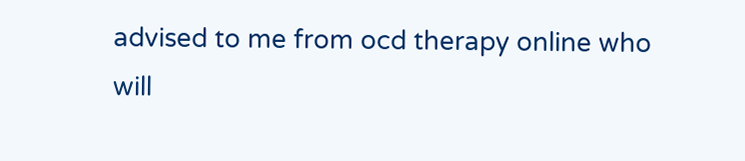advised to me from ocd therapy online who will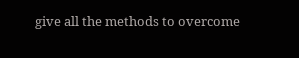give all the methods to overcome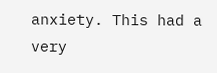anxiety. This had a very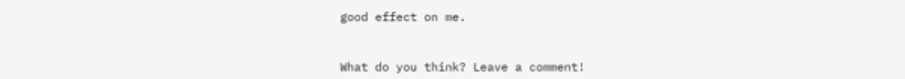good effect on me.


What do you think? Leave a comment!